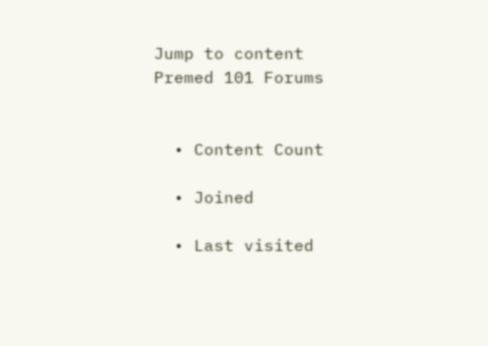Jump to content
Premed 101 Forums


  • Content Count

  • Joined

  • Last visited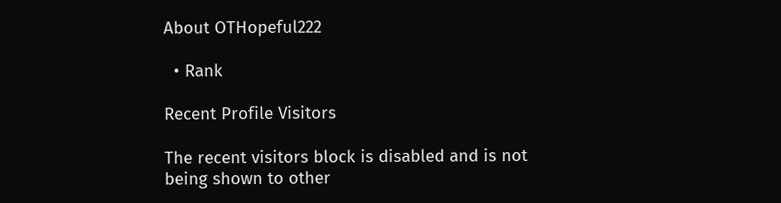About OTHopeful222

  • Rank

Recent Profile Visitors

The recent visitors block is disabled and is not being shown to other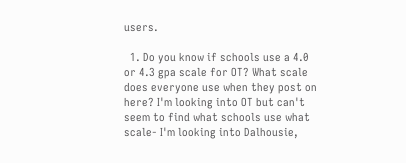users.

  1. Do you know if schools use a 4.0 or 4.3 gpa scale for OT? What scale does everyone use when they post on here? I'm looking into OT but can't seem to find what schools use what scale- I'm looking into Dalhousie,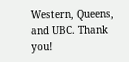Western, Queens, and UBC. Thank you!